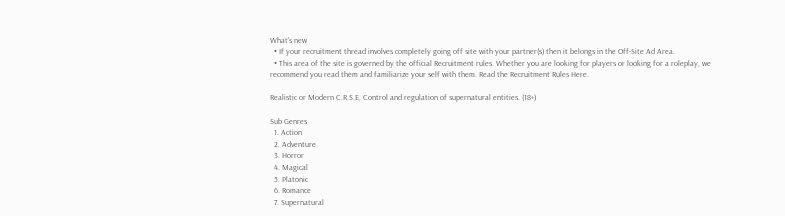What's new
  • If your recruitment thread involves completely going off site with your partner(s) then it belongs in the Off-Site Ad Area.
  • This area of the site is governed by the official Recruitment rules. Whether you are looking for players or looking for a roleplay, we recommend you read them and familiarize your self with them. Read the Recruitment Rules Here.

Realistic or Modern C.R.S.E, Control and regulation of supernatural entities. (18+)

Sub Genres
  1. Action
  2. Adventure
  3. Horror
  4. Magical
  5. Platonic
  6. Romance
  7. Supernatural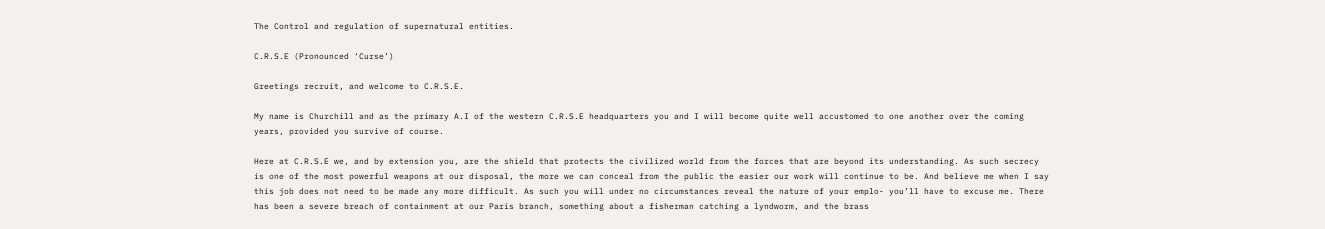The Control and regulation of supernatural entities.

C.R.S.E (Pronounced ‘Curse’)

Greetings recruit, and welcome to C.R.S.E.

My name is Churchill and as the primary A.I of the western C.R.S.E headquarters you and I will become quite well accustomed to one another over the coming years, provided you survive of course.

Here at C.R.S.E we, and by extension you, are the shield that protects the civilized world from the forces that are beyond its understanding. As such secrecy is one of the most powerful weapons at our disposal, the more we can conceal from the public the easier our work will continue to be. And believe me when I say this job does not need to be made any more difficult. As such you will under no circumstances reveal the nature of your emplo- you’ll have to excuse me. There has been a severe breach of containment at our Paris branch, something about a fisherman catching a lyndworm, and the brass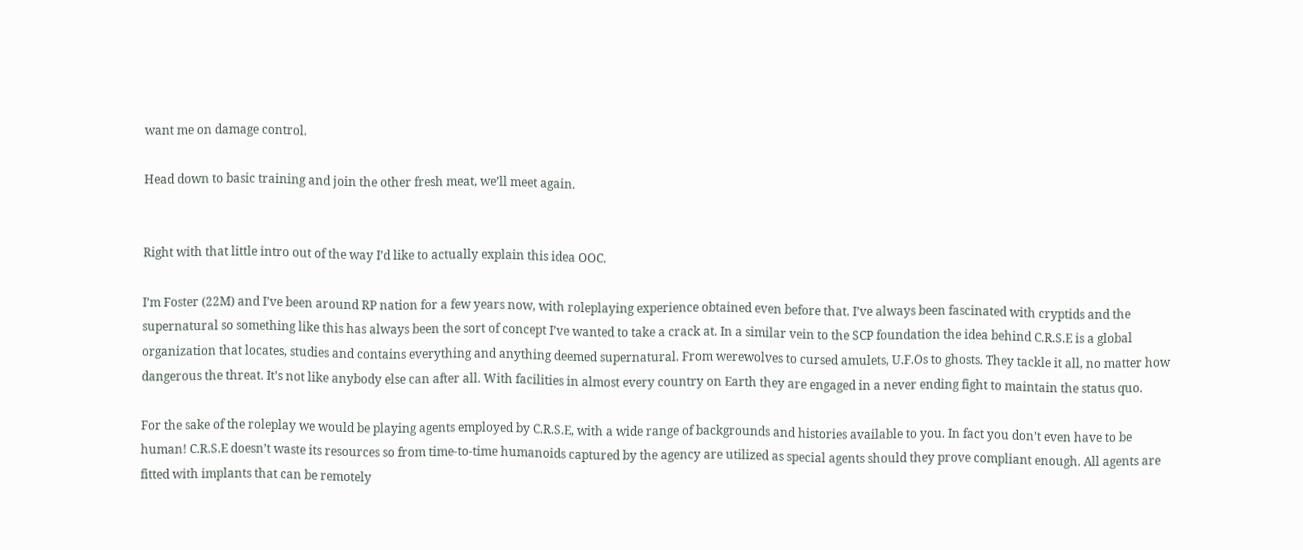want me on damage control.

Head down to basic training and join the other fresh meat, we’ll meet again.


Right with that little intro out of the way I’d like to actually explain this idea OOC.

I’m Foster (22M) and I’ve been around RP nation for a few years now, with roleplaying experience obtained even before that. I’ve always been fascinated with cryptids and the supernatural so something like this has always been the sort of concept I’ve wanted to take a crack at. In a similar vein to the SCP foundation the idea behind C.R.S.E is a global organization that locates, studies and contains everything and anything deemed supernatural. From werewolves to cursed amulets, U.F.Os to ghosts. They tackle it all, no matter how dangerous the threat. It’s not like anybody else can after all. With facilities in almost every country on Earth they are engaged in a never ending fight to maintain the status quo.

For the sake of the roleplay we would be playing agents employed by C.R.S.E, with a wide range of backgrounds and histories available to you. In fact you don’t even have to be human! C.R.S.E doesn’t waste its resources so from time-to-time humanoids captured by the agency are utilized as special agents should they prove compliant enough. All agents are fitted with implants that can be remotely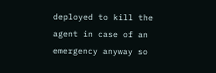deployed to kill the agent in case of an emergency anyway so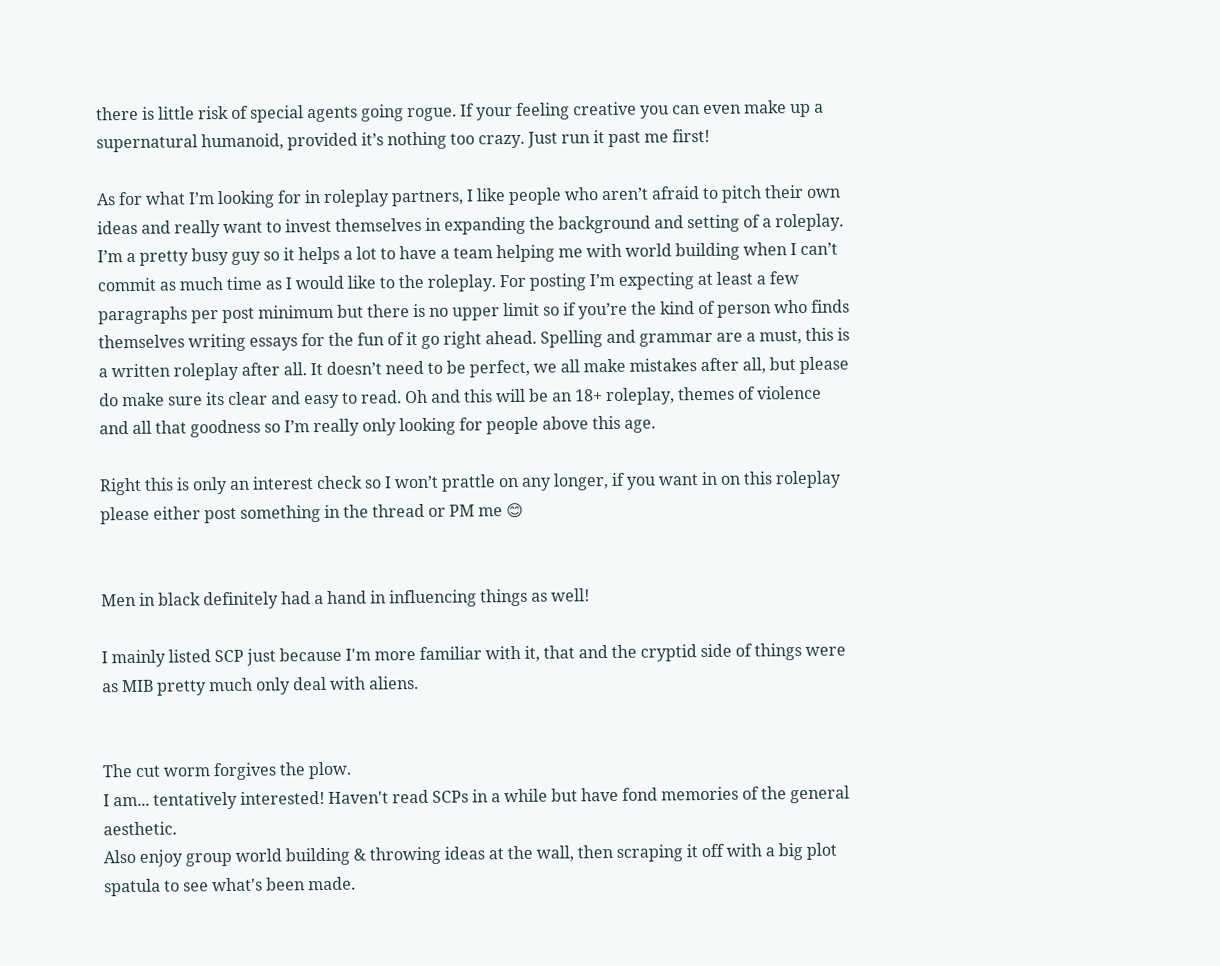there is little risk of special agents going rogue. If your feeling creative you can even make up a supernatural humanoid, provided it’s nothing too crazy. Just run it past me first!

As for what I’m looking for in roleplay partners, I like people who aren’t afraid to pitch their own ideas and really want to invest themselves in expanding the background and setting of a roleplay. I’m a pretty busy guy so it helps a lot to have a team helping me with world building when I can’t commit as much time as I would like to the roleplay. For posting I’m expecting at least a few paragraphs per post minimum but there is no upper limit so if you’re the kind of person who finds themselves writing essays for the fun of it go right ahead. Spelling and grammar are a must, this is a written roleplay after all. It doesn’t need to be perfect, we all make mistakes after all, but please do make sure its clear and easy to read. Oh and this will be an 18+ roleplay, themes of violence and all that goodness so I’m really only looking for people above this age.

Right this is only an interest check so I won’t prattle on any longer, if you want in on this roleplay please either post something in the thread or PM me 😊


Men in black definitely had a hand in influencing things as well!

I mainly listed SCP just because I'm more familiar with it, that and the cryptid side of things were as MIB pretty much only deal with aliens.


The cut worm forgives the plow.
I am... tentatively interested! Haven't read SCPs in a while but have fond memories of the general aesthetic.
Also enjoy group world building & throwing ideas at the wall, then scraping it off with a big plot spatula to see what's been made.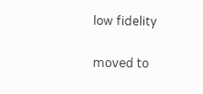low fidelity

𝗆𝗈𝗏𝖾𝖽 𝗍𝗈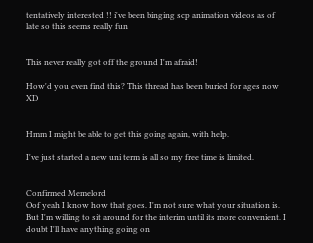tentatively interested !! i've been binging scp animation videos as of late so this seems really fun


This never really got off the ground I'm afraid!

How'd you even find this? This thread has been buried for ages now XD


Hmm I might be able to get this going again, with help.

I've just started a new uni term is all so my free time is limited.


Confirmed Memelord
Oof yeah I know how that goes. I'm not sure what your situation is. But I'm willing to sit around for the interim until its more convenient. I doubt I'll have anything going on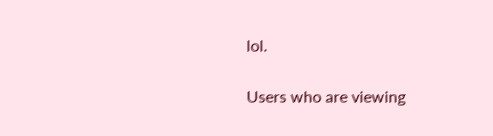lol.

Users who are viewing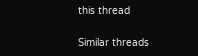this thread

Similar threads